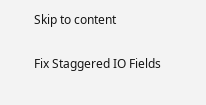Skip to content

Fix Staggered IO Fields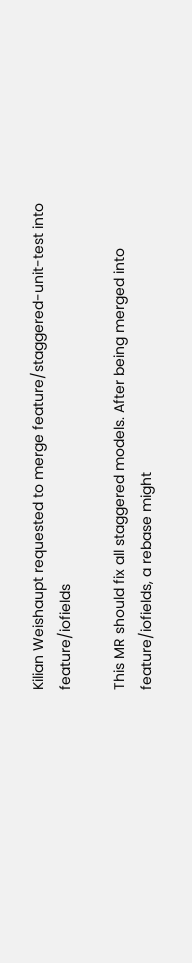Kilian Weishaupt requested to merge feature/staggered-unit-test into feature/iofields

This MR should fix all staggered models. After being merged into feature/iofields, a rebase might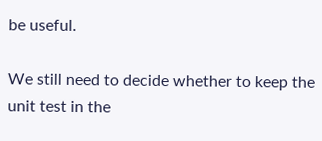be useful.

We still need to decide whether to keep the unit test in the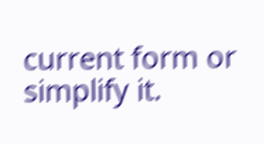current form or simplify it.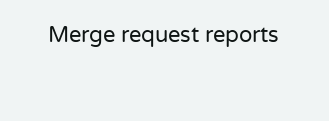Merge request reports